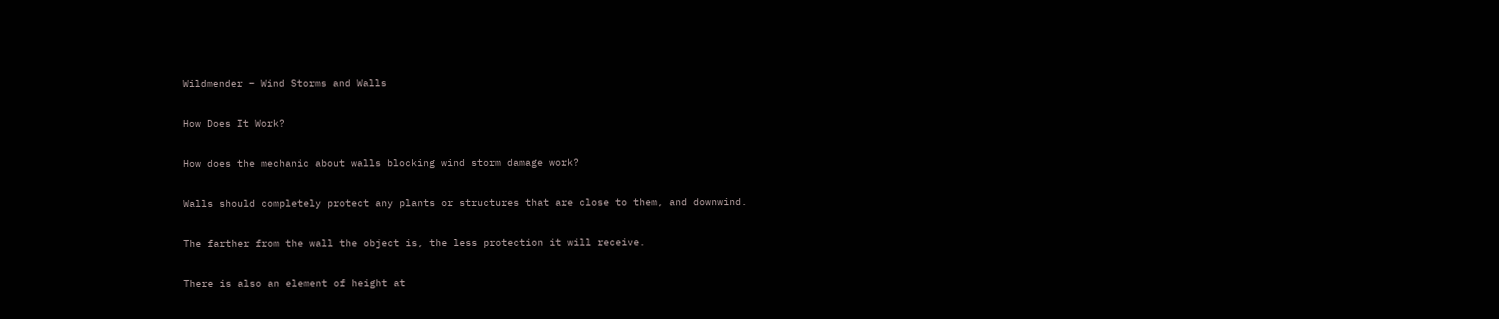Wildmender – Wind Storms and Walls

How Does It Work?

How does the mechanic about walls blocking wind storm damage work?

Walls should completely protect any plants or structures that are close to them, and downwind.

The farther from the wall the object is, the less protection it will receive.

There is also an element of height at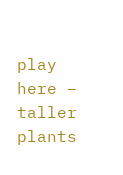play here – taller plants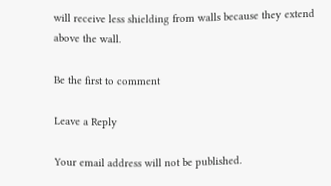will receive less shielding from walls because they extend above the wall.

Be the first to comment

Leave a Reply

Your email address will not be published.